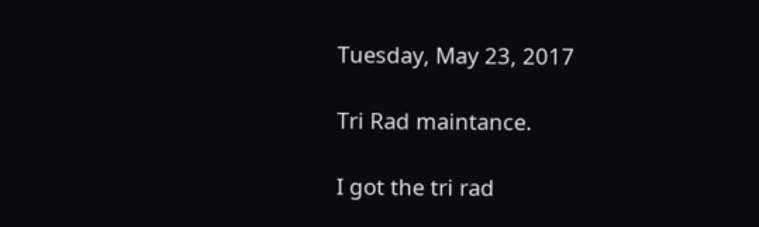Tuesday, May 23, 2017

Tri Rad maintance.

I got the tri rad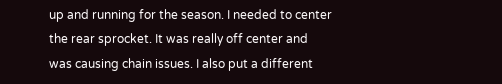up and running for the season. I needed to center the rear sprocket. It was really off center and was causing chain issues. I also put a different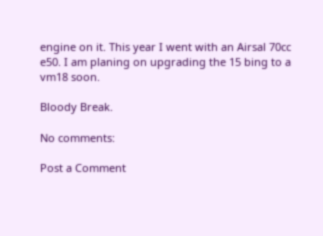engine on it. This year I went with an Airsal 70cc e50. I am planing on upgrading the 15 bing to a vm18 soon.

Bloody Break.

No comments:

Post a Comment